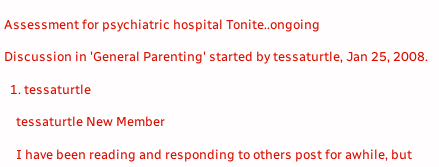Assessment for psychiatric hospital Tonite..ongoing

Discussion in 'General Parenting' started by tessaturtle, Jan 25, 2008.

  1. tessaturtle

    tessaturtle New Member

    I have been reading and responding to others post for awhile, but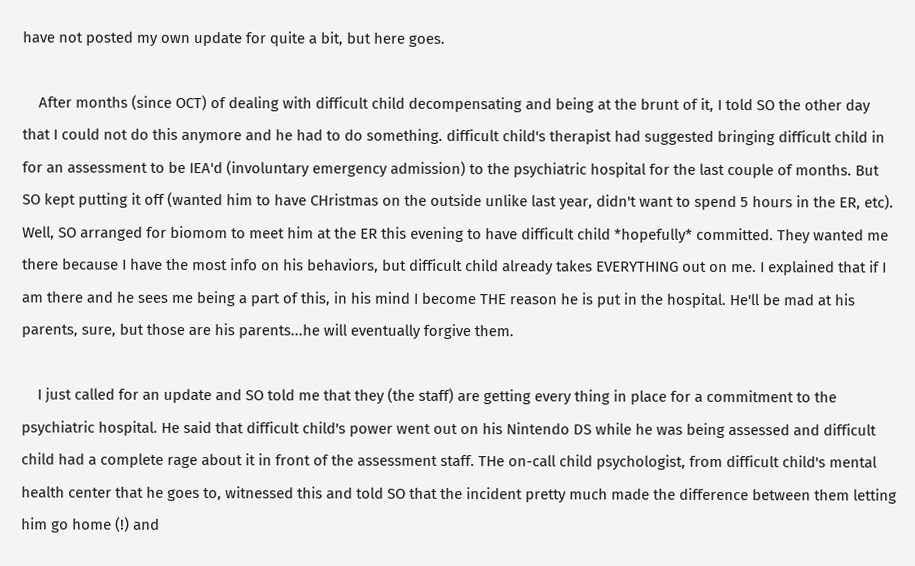have not posted my own update for quite a bit, but here goes.

    After months (since OCT) of dealing with difficult child decompensating and being at the brunt of it, I told SO the other day that I could not do this anymore and he had to do something. difficult child's therapist had suggested bringing difficult child in for an assessment to be IEA'd (involuntary emergency admission) to the psychiatric hospital for the last couple of months. But SO kept putting it off (wanted him to have CHristmas on the outside unlike last year, didn't want to spend 5 hours in the ER, etc). Well, SO arranged for biomom to meet him at the ER this evening to have difficult child *hopefully* committed. They wanted me there because I have the most info on his behaviors, but difficult child already takes EVERYTHING out on me. I explained that if I am there and he sees me being a part of this, in his mind I become THE reason he is put in the hospital. He'll be mad at his parents, sure, but those are his parents...he will eventually forgive them.

    I just called for an update and SO told me that they (the staff) are getting every thing in place for a commitment to the psychiatric hospital. He said that difficult child's power went out on his Nintendo DS while he was being assessed and difficult child had a complete rage about it in front of the assessment staff. THe on-call child psychologist, from difficult child's mental health center that he goes to, witnessed this and told SO that the incident pretty much made the difference between them letting him go home (!) and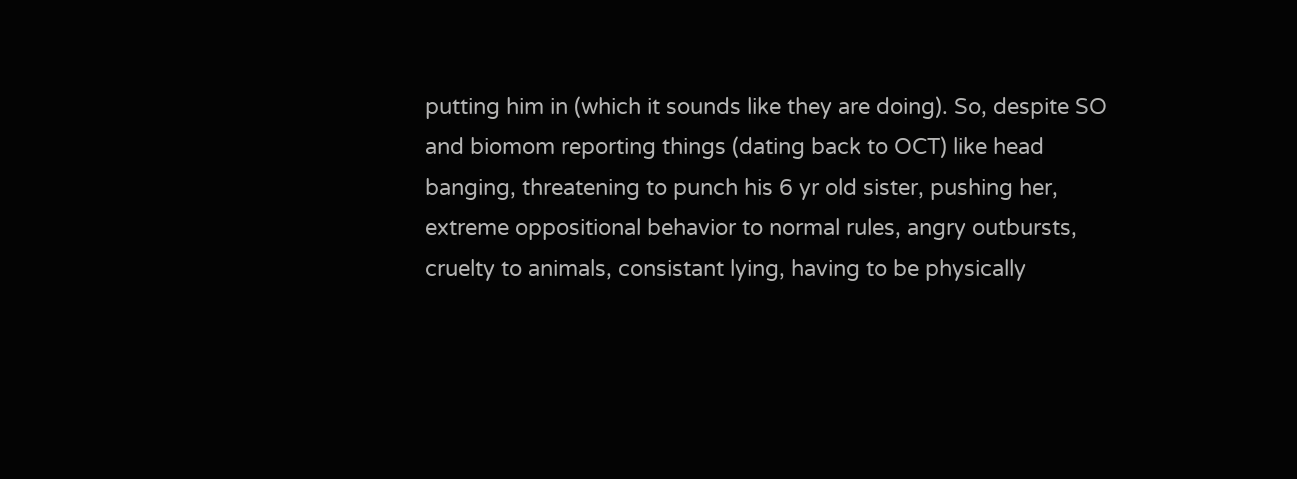putting him in (which it sounds like they are doing). So, despite SO and biomom reporting things (dating back to OCT) like head banging, threatening to punch his 6 yr old sister, pushing her, extreme oppositional behavior to normal rules, angry outbursts, cruelty to animals, consistant lying, having to be physically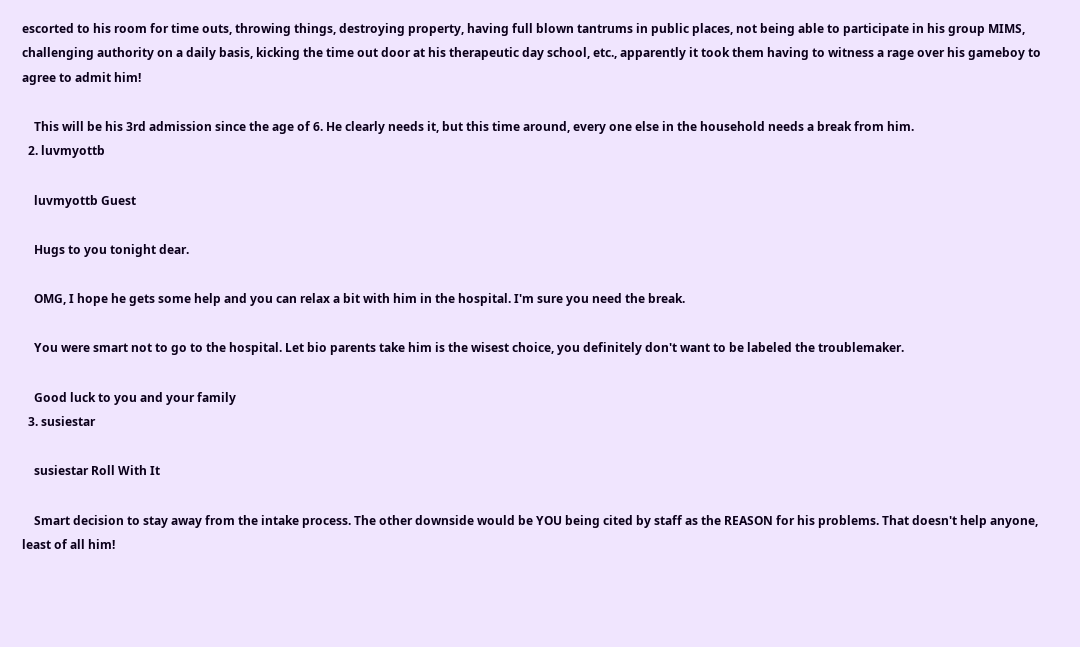escorted to his room for time outs, throwing things, destroying property, having full blown tantrums in public places, not being able to participate in his group MIMS, challenging authority on a daily basis, kicking the time out door at his therapeutic day school, etc., apparently it took them having to witness a rage over his gameboy to agree to admit him!

    This will be his 3rd admission since the age of 6. He clearly needs it, but this time around, every one else in the household needs a break from him.
  2. luvmyottb

    luvmyottb Guest

    Hugs to you tonight dear.

    OMG, I hope he gets some help and you can relax a bit with him in the hospital. I'm sure you need the break.

    You were smart not to go to the hospital. Let bio parents take him is the wisest choice, you definitely don't want to be labeled the troublemaker.

    Good luck to you and your family
  3. susiestar

    susiestar Roll With It

    Smart decision to stay away from the intake process. The other downside would be YOU being cited by staff as the REASON for his problems. That doesn't help anyone, least of all him!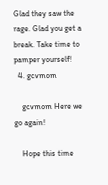Glad they saw the rage. Glad you get a break. Take time to pamper yourself!
  4. gcvmom

    gcvmom Here we go again!

    Hope this time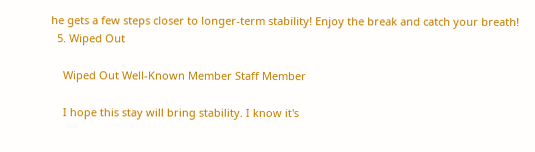he gets a few steps closer to longer-term stability! Enjoy the break and catch your breath!
  5. Wiped Out

    Wiped Out Well-Known Member Staff Member

    I hope this stay will bring stability. I know it's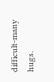difficult-many hugs.